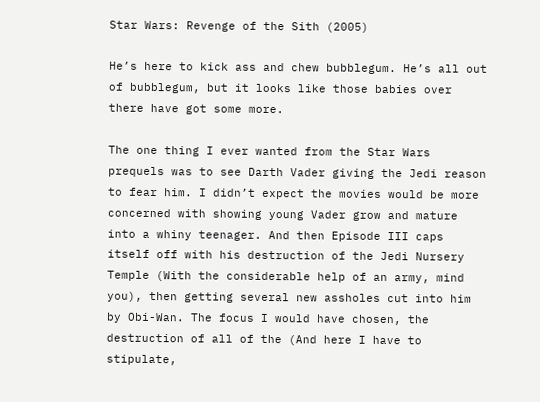Star Wars: Revenge of the Sith (2005)

He’s here to kick ass and chew bubblegum. He’s all out of bubblegum, but it looks like those babies over there have got some more.

The one thing I ever wanted from the Star Wars prequels was to see Darth Vader giving the Jedi reason to fear him. I didn’t expect the movies would be more concerned with showing young Vader grow and mature into a whiny teenager. And then Episode III caps itself off with his destruction of the Jedi Nursery Temple (With the considerable help of an army, mind you), then getting several new assholes cut into him by Obi-Wan. The focus I would have chosen, the destruction of all of the (And here I have to stipulate,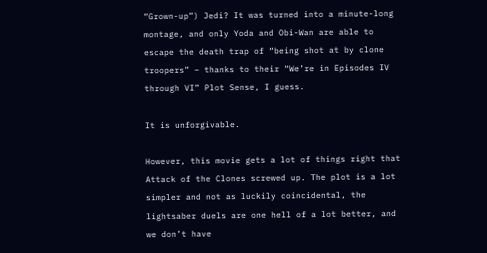“Grown-up”) Jedi? It was turned into a minute-long montage, and only Yoda and Obi-Wan are able to escape the death trap of “being shot at by clone troopers” – thanks to their “We’re in Episodes IV through VI” Plot Sense, I guess.

It is unforgivable.

However, this movie gets a lot of things right that Attack of the Clones screwed up. The plot is a lot simpler and not as luckily coincidental, the lightsaber duels are one hell of a lot better, and we don’t have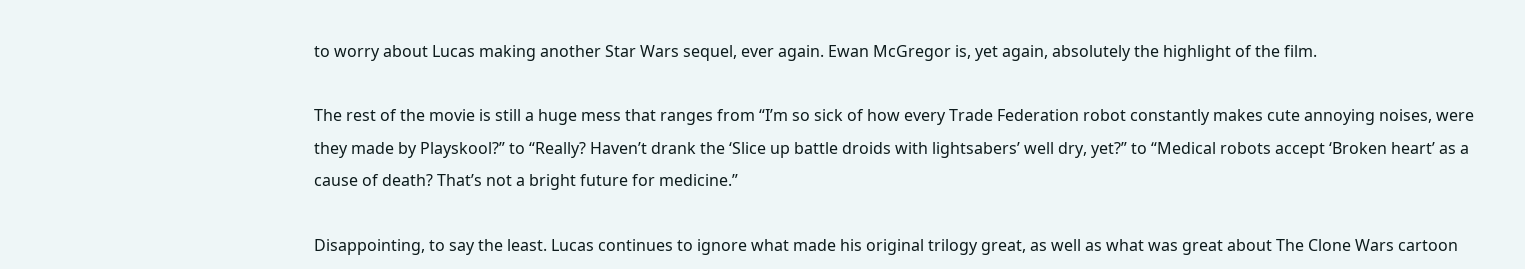to worry about Lucas making another Star Wars sequel, ever again. Ewan McGregor is, yet again, absolutely the highlight of the film.

The rest of the movie is still a huge mess that ranges from “I’m so sick of how every Trade Federation robot constantly makes cute annoying noises, were they made by Playskool?” to “Really? Haven’t drank the ‘Slice up battle droids with lightsabers’ well dry, yet?” to “Medical robots accept ‘Broken heart’ as a cause of death? That’s not a bright future for medicine.”

Disappointing, to say the least. Lucas continues to ignore what made his original trilogy great, as well as what was great about The Clone Wars cartoon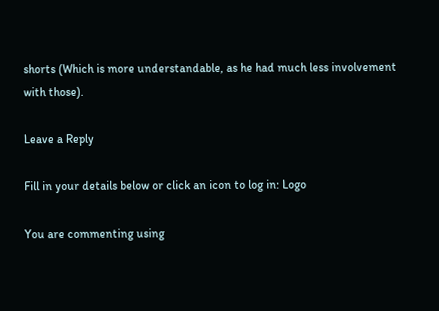shorts (Which is more understandable, as he had much less involvement with those).

Leave a Reply

Fill in your details below or click an icon to log in: Logo

You are commenting using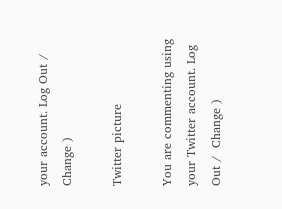your account. Log Out /  Change )

Twitter picture

You are commenting using your Twitter account. Log Out /  Change )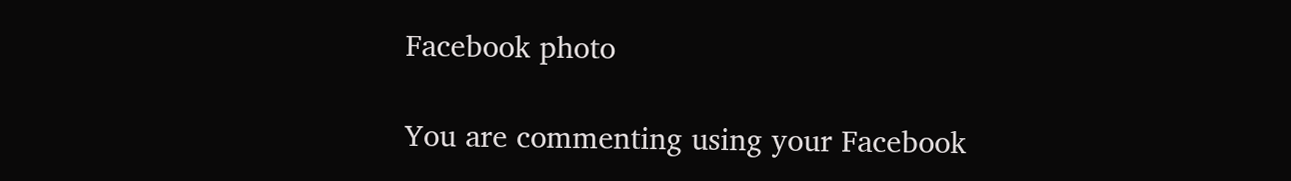Facebook photo

You are commenting using your Facebook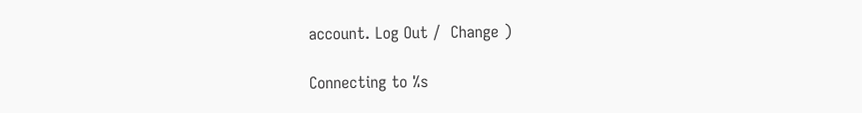account. Log Out /  Change )

Connecting to %s